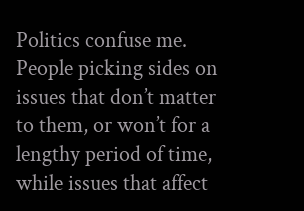Politics confuse me.   People picking sides on issues that don’t matter to them, or won’t for a lengthy period of time, while issues that affect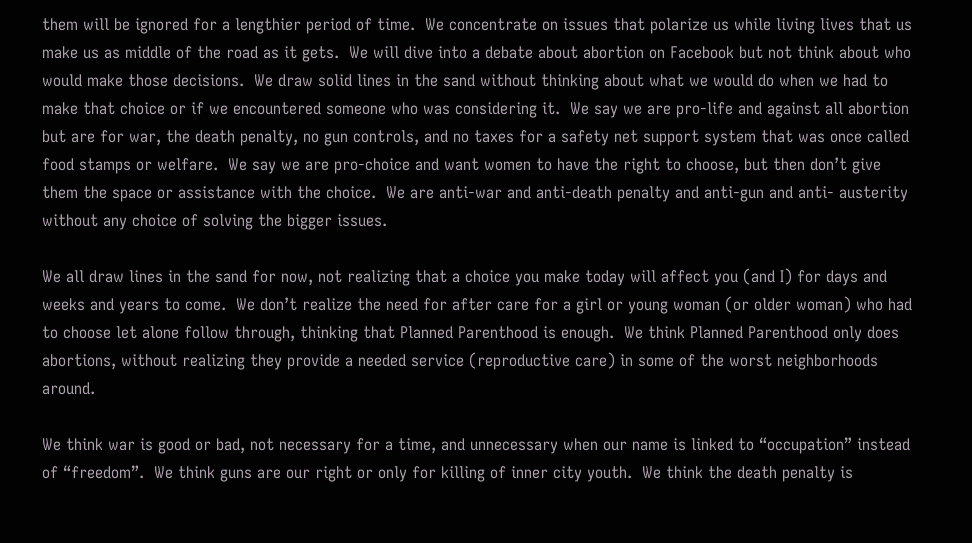them will be ignored for a lengthier period of time.  We concentrate on issues that polarize us while living lives that us make us as middle of the road as it gets.  We will dive into a debate about abortion on Facebook but not think about who would make those decisions.  We draw solid lines in the sand without thinking about what we would do when we had to make that choice or if we encountered someone who was considering it.  We say we are pro-life and against all abortion but are for war, the death penalty, no gun controls, and no taxes for a safety net support system that was once called food stamps or welfare.  We say we are pro-choice and want women to have the right to choose, but then don’t give them the space or assistance with the choice.  We are anti-war and anti-death penalty and anti-gun and anti- austerity without any choice of solving the bigger issues.

We all draw lines in the sand for now, not realizing that a choice you make today will affect you (and I) for days and weeks and years to come.  We don’t realize the need for after care for a girl or young woman (or older woman) who had to choose let alone follow through, thinking that Planned Parenthood is enough.  We think Planned Parenthood only does abortions, without realizing they provide a needed service (reproductive care) in some of the worst neighborhoods around.

We think war is good or bad, not necessary for a time, and unnecessary when our name is linked to “occupation” instead of “freedom”.  We think guns are our right or only for killing of inner city youth.  We think the death penalty is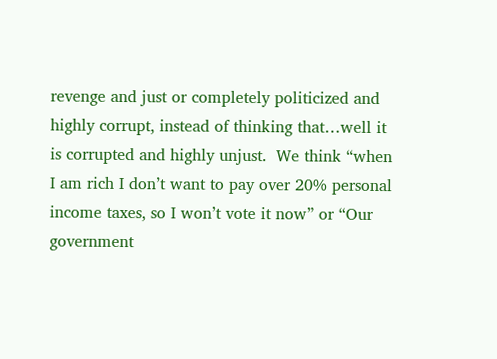revenge and just or completely politicized and highly corrupt, instead of thinking that…well it is corrupted and highly unjust.  We think “when I am rich I don’t want to pay over 20% personal income taxes, so I won’t vote it now” or “Our government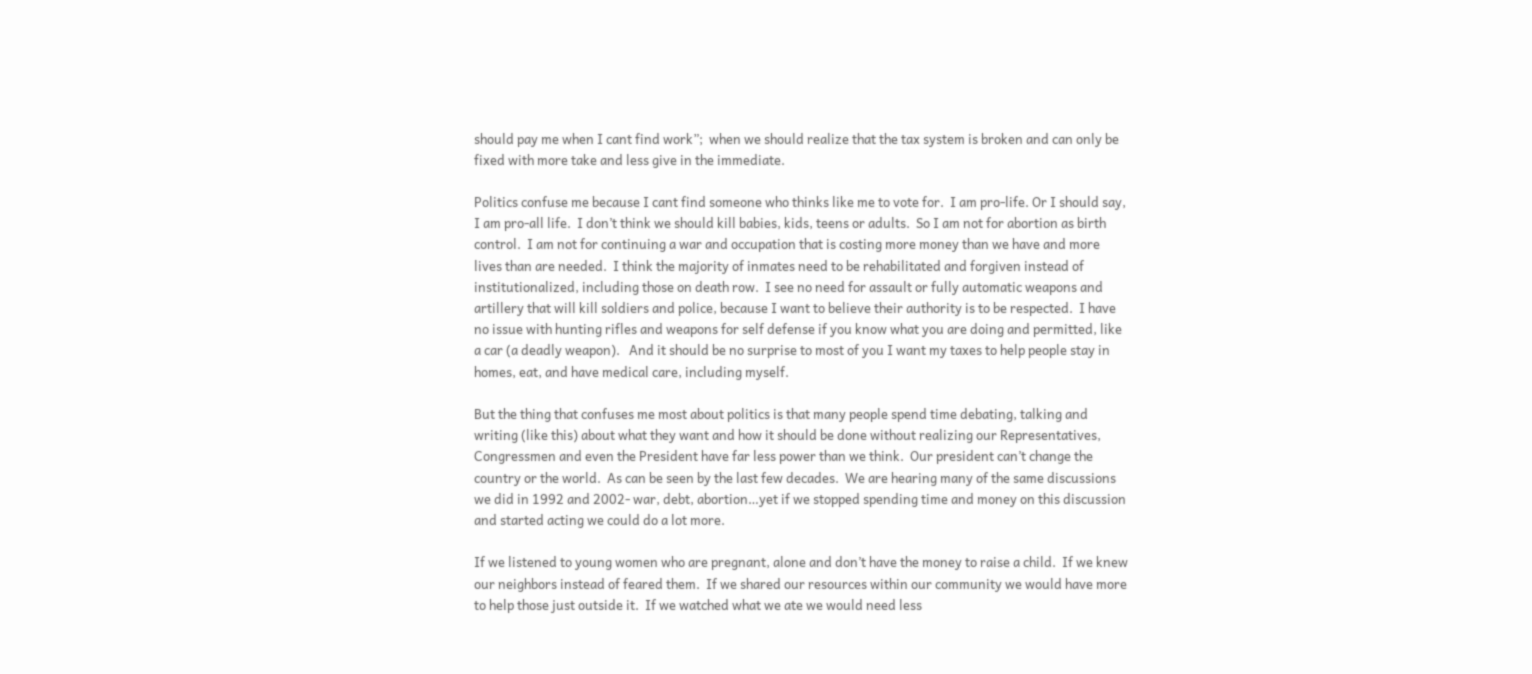should pay me when I cant find work”;  when we should realize that the tax system is broken and can only be fixed with more take and less give in the immediate.

Politics confuse me because I cant find someone who thinks like me to vote for.  I am pro-life. Or I should say, I am pro-all life.  I don’t think we should kill babies, kids, teens or adults.  So I am not for abortion as birth control.  I am not for continuing a war and occupation that is costing more money than we have and more lives than are needed.  I think the majority of inmates need to be rehabilitated and forgiven instead of institutionalized, including those on death row.  I see no need for assault or fully automatic weapons and artillery that will kill soldiers and police, because I want to believe their authority is to be respected.  I have no issue with hunting rifles and weapons for self defense if you know what you are doing and permitted, like a car (a deadly weapon).   And it should be no surprise to most of you I want my taxes to help people stay in homes, eat, and have medical care, including myself.

But the thing that confuses me most about politics is that many people spend time debating, talking and writing (like this) about what they want and how it should be done without realizing our Representatives, Congressmen and even the President have far less power than we think.  Our president can’t change the country or the world.  As can be seen by the last few decades.  We are hearing many of the same discussions we did in 1992 and 2002- war, debt, abortion…yet if we stopped spending time and money on this discussion and started acting we could do a lot more.

If we listened to young women who are pregnant, alone and don’t have the money to raise a child.  If we knew our neighbors instead of feared them.  If we shared our resources within our community we would have more to help those just outside it.  If we watched what we ate we would need less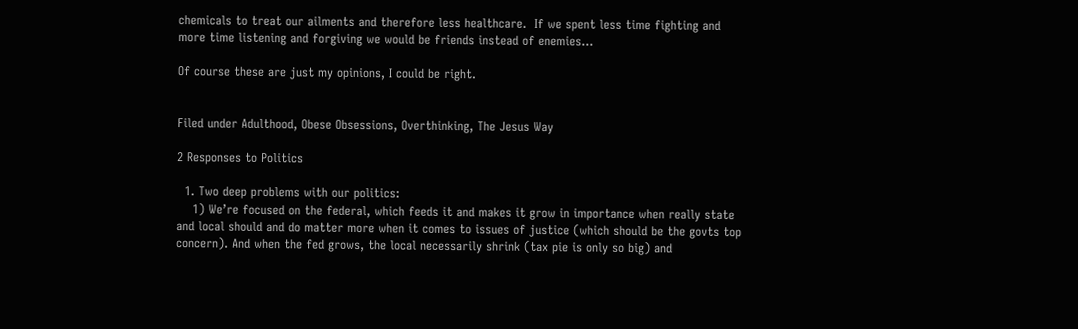chemicals to treat our ailments and therefore less healthcare.  If we spent less time fighting and more time listening and forgiving we would be friends instead of enemies…

Of course these are just my opinions, I could be right.


Filed under Adulthood, Obese Obsessions, Overthinking, The Jesus Way

2 Responses to Politics

  1. Two deep problems with our politics:
    1) We’re focused on the federal, which feeds it and makes it grow in importance when really state and local should and do matter more when it comes to issues of justice (which should be the govts top concern). And when the fed grows, the local necessarily shrink (tax pie is only so big) and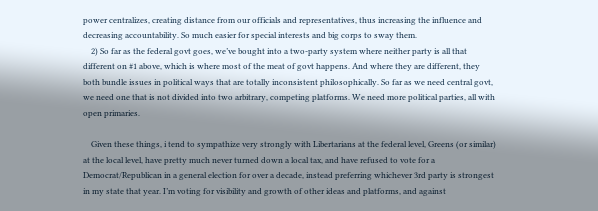power centralizes, creating distance from our officials and representatives, thus increasing the influence and decreasing accountability. So much easier for special interests and big corps to sway them.
    2) So far as the federal govt goes, we’ve bought into a two-party system where neither party is all that different on #1 above, which is where most of the meat of govt happens. And where they are different, they both bundle issues in political ways that are totally inconsistent philosophically. So far as we need central govt, we need one that is not divided into two arbitrary, competing platforms. We need more political parties, all with open primaries.

    Given these things, i tend to sympathize very strongly with Libertarians at the federal level, Greens (or similar) at the local level, have pretty much never turned down a local tax, and have refused to vote for a Democrat/Republican in a general election for over a decade, instead preferring whichever 3rd party is strongest in my state that year. I’m voting for visibility and growth of other ideas and platforms, and against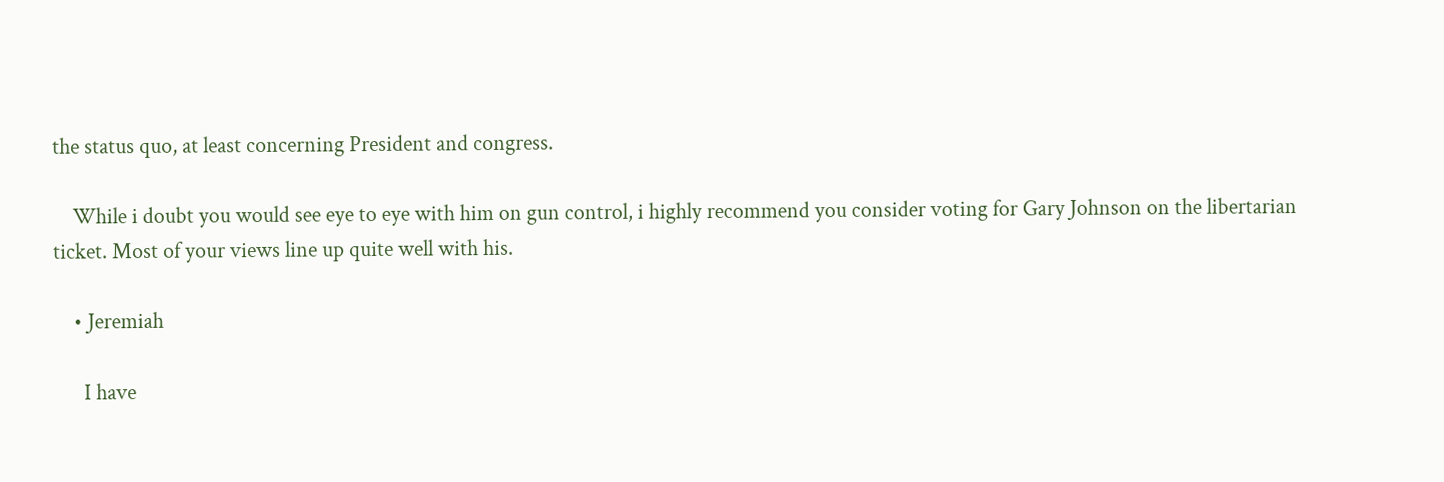the status quo, at least concerning President and congress.

    While i doubt you would see eye to eye with him on gun control, i highly recommend you consider voting for Gary Johnson on the libertarian ticket. Most of your views line up quite well with his.

    • Jeremiah

      I have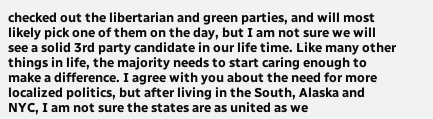checked out the libertarian and green parties, and will most likely pick one of them on the day, but I am not sure we will see a solid 3rd party candidate in our life time. Like many other things in life, the majority needs to start caring enough to make a difference. I agree with you about the need for more localized politics, but after living in the South, Alaska and NYC, I am not sure the states are as united as we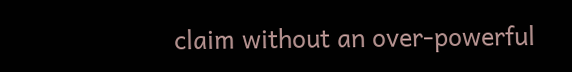claim without an over-powerful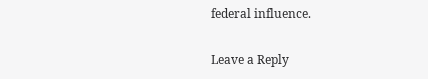federal influence.

Leave a Reply